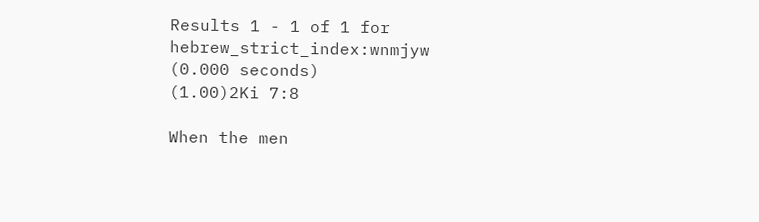Results 1 - 1 of 1 for hebrew_strict_index:wnmjyw (0.000 seconds)
(1.00)2Ki 7:8

When the men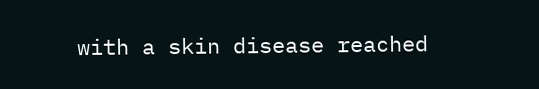with a skin disease reached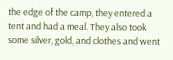the edge of the camp, they entered a tent and had a meal. They also took some silver, gold, and clothes and went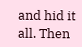and hid it all. Then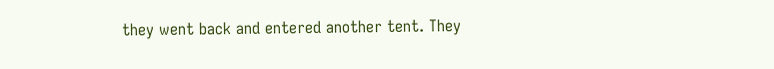they went back and entered another tent. They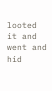looted it and went and hid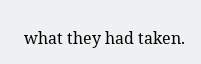what they had taken.